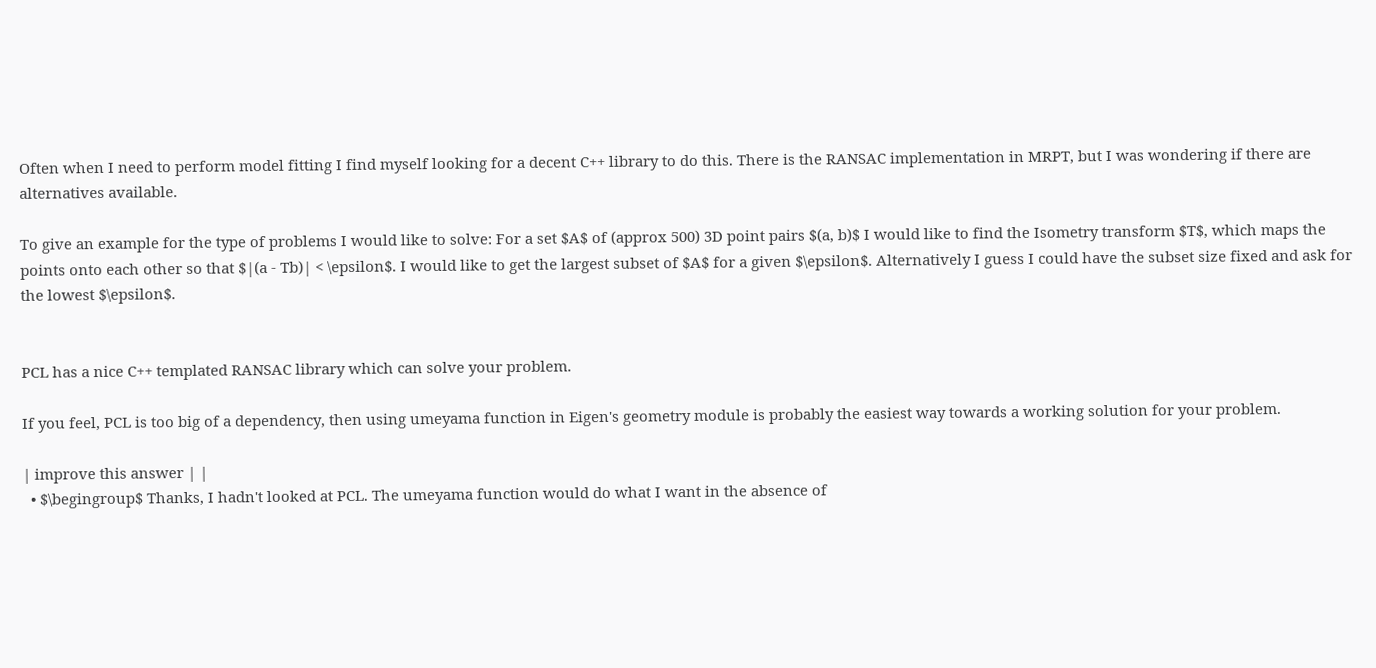Often when I need to perform model fitting I find myself looking for a decent C++ library to do this. There is the RANSAC implementation in MRPT, but I was wondering if there are alternatives available.

To give an example for the type of problems I would like to solve: For a set $A$ of (approx 500) 3D point pairs $(a, b)$ I would like to find the Isometry transform $T$, which maps the points onto each other so that $|(a - Tb)| < \epsilon$. I would like to get the largest subset of $A$ for a given $\epsilon$. Alternatively I guess I could have the subset size fixed and ask for the lowest $\epsilon$.


PCL has a nice C++ templated RANSAC library which can solve your problem.

If you feel, PCL is too big of a dependency, then using umeyama function in Eigen's geometry module is probably the easiest way towards a working solution for your problem.

| improve this answer | |
  • $\begingroup$ Thanks, I hadn't looked at PCL. The umeyama function would do what I want in the absence of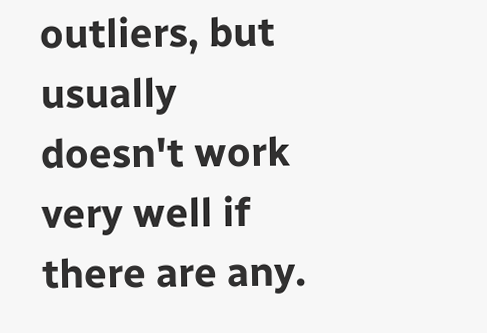outliers, but usually doesn't work very well if there are any.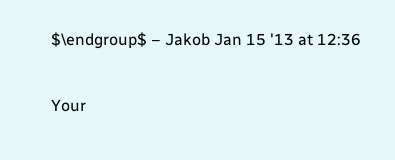$\endgroup$ – Jakob Jan 15 '13 at 12:36

Your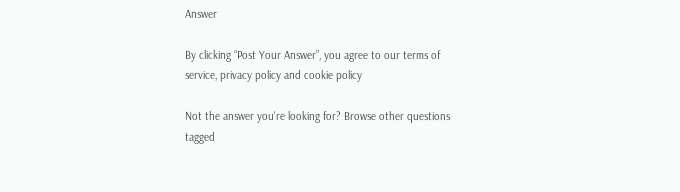Answer

By clicking “Post Your Answer”, you agree to our terms of service, privacy policy and cookie policy

Not the answer you're looking for? Browse other questions tagged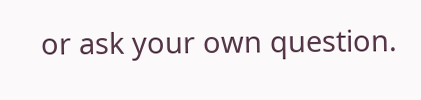or ask your own question.